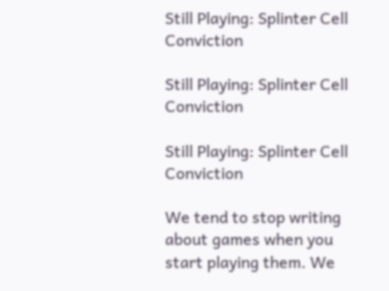Still Playing: Splinter Cell Conviction

Still Playing: Splinter Cell Conviction

Still Playing: Splinter Cell Conviction

We tend to stop writing about games when you start playing them. We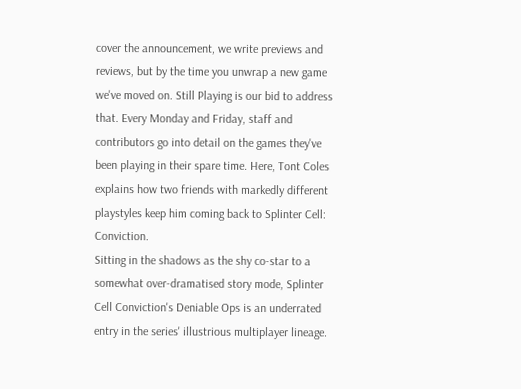cover the announcement, we write previews and reviews, but by the time you unwrap a new game we've moved on. Still Playing is our bid to address that. Every Monday and Friday, staff and contributors go into detail on the games they've been playing in their spare time. Here, Tont Coles explains how two friends with markedly different playstyles keep him coming back to Splinter Cell: Conviction.
Sitting in the shadows as the shy co-star to a somewhat over-dramatised story mode, Splinter Cell Conviction's Deniable Ops is an underrated entry in the series' illustrious multiplayer lineage.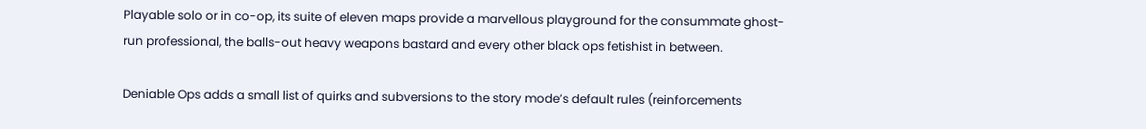Playable solo or in co-op, its suite of eleven maps provide a marvellous playground for the consummate ghost-run professional, the balls-out heavy weapons bastard and every other black ops fetishist in between.

Deniable Ops adds a small list of quirks and subversions to the story mode’s default rules (reinforcements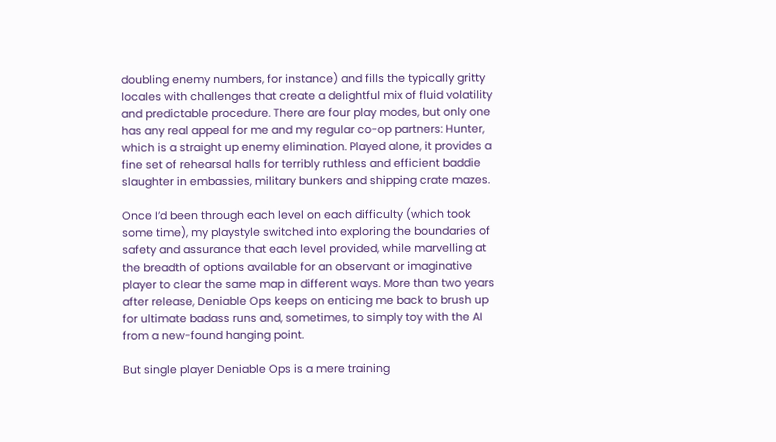doubling enemy numbers, for instance) and fills the typically gritty locales with challenges that create a delightful mix of fluid volatility and predictable procedure. There are four play modes, but only one has any real appeal for me and my regular co-op partners: Hunter, which is a straight up enemy elimination. Played alone, it provides a fine set of rehearsal halls for terribly ruthless and efficient baddie slaughter in embassies, military bunkers and shipping crate mazes.

Once I’d been through each level on each difficulty (which took some time), my playstyle switched into exploring the boundaries of safety and assurance that each level provided, while marvelling at the breadth of options available for an observant or imaginative player to clear the same map in different ways. More than two years after release, Deniable Ops keeps on enticing me back to brush up for ultimate badass runs and, sometimes, to simply toy with the AI from a new-found hanging point.

But single player Deniable Ops is a mere training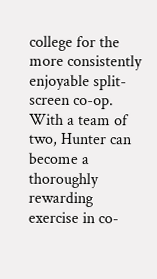college for the more consistently enjoyable split-screen co-op. With a team of two, Hunter can become a thoroughly rewarding exercise in co-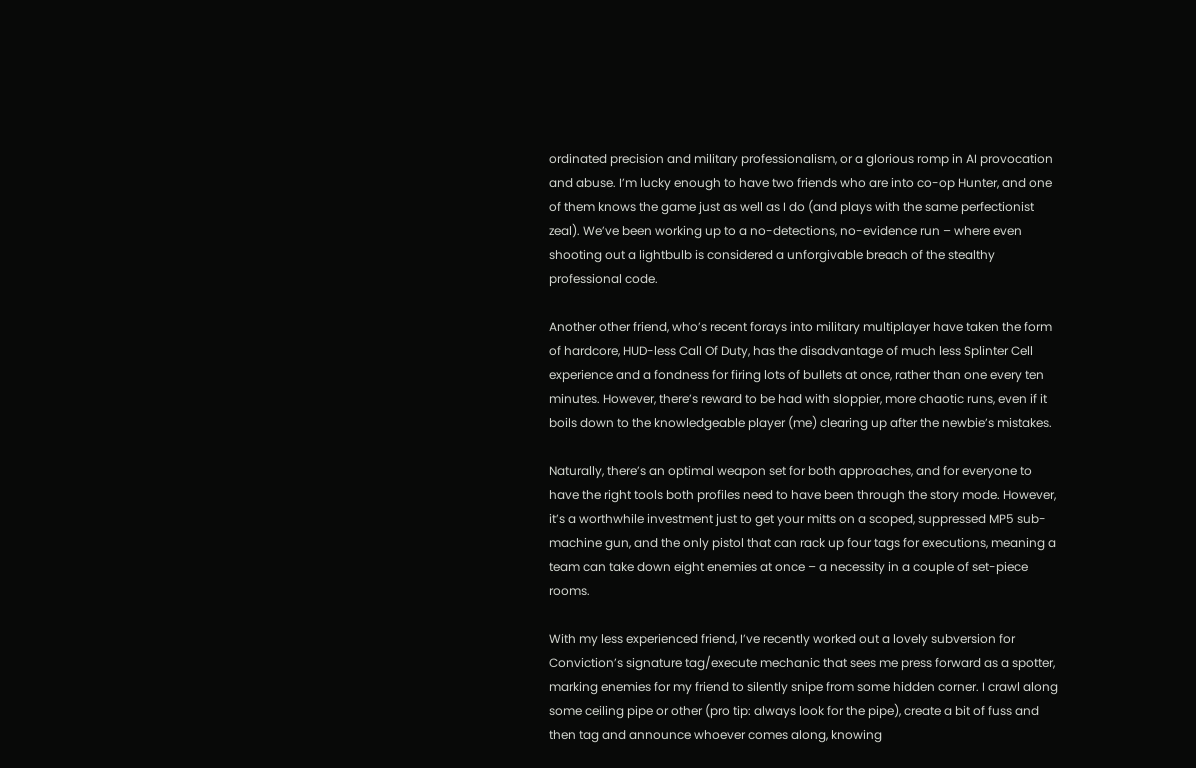ordinated precision and military professionalism, or a glorious romp in AI provocation and abuse. I’m lucky enough to have two friends who are into co-op Hunter, and one of them knows the game just as well as I do (and plays with the same perfectionist zeal). We’ve been working up to a no-detections, no-evidence run – where even shooting out a lightbulb is considered a unforgivable breach of the stealthy professional code.

Another other friend, who’s recent forays into military multiplayer have taken the form of hardcore, HUD-less Call Of Duty, has the disadvantage of much less Splinter Cell experience and a fondness for firing lots of bullets at once, rather than one every ten minutes. However, there’s reward to be had with sloppier, more chaotic runs, even if it boils down to the knowledgeable player (me) clearing up after the newbie’s mistakes.

Naturally, there’s an optimal weapon set for both approaches, and for everyone to have the right tools both profiles need to have been through the story mode. However, it’s a worthwhile investment just to get your mitts on a scoped, suppressed MP5 sub-machine gun, and the only pistol that can rack up four tags for executions, meaning a team can take down eight enemies at once – a necessity in a couple of set-piece rooms.

With my less experienced friend, I’ve recently worked out a lovely subversion for Conviction’s signature tag/execute mechanic that sees me press forward as a spotter, marking enemies for my friend to silently snipe from some hidden corner. I crawl along some ceiling pipe or other (pro tip: always look for the pipe), create a bit of fuss and then tag and announce whoever comes along, knowing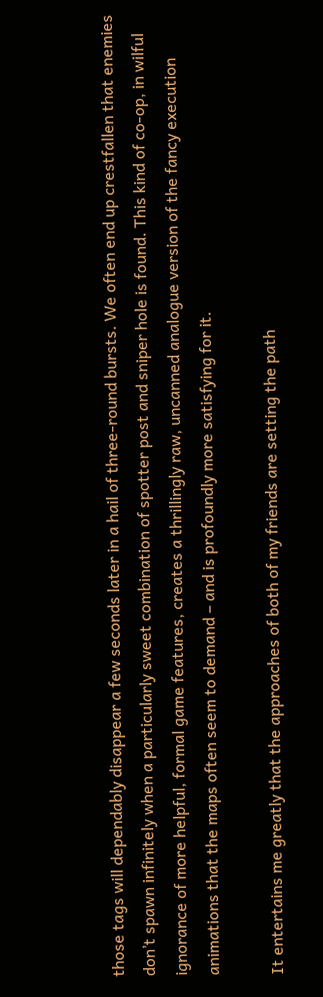those tags will dependably disappear a few seconds later in a hail of three-round bursts. We often end up crestfallen that enemies don’t spawn infinitely when a particularly sweet combination of spotter post and sniper hole is found. This kind of co-op, in wilful ignorance of more helpful, formal game features, creates a thrillingly raw, uncanned analogue version of the fancy execution animations that the maps often seem to demand – and is profoundly more satisfying for it.

It entertains me greatly that the approaches of both of my friends are setting the path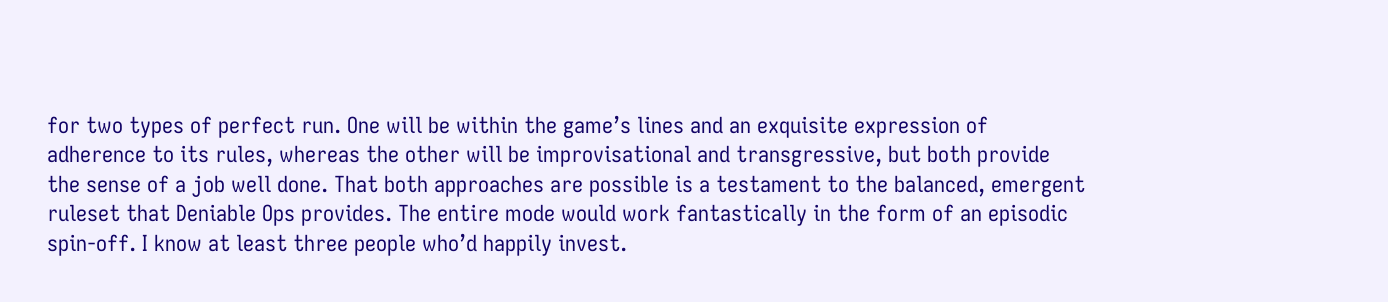for two types of perfect run. One will be within the game’s lines and an exquisite expression of adherence to its rules, whereas the other will be improvisational and transgressive, but both provide the sense of a job well done. That both approaches are possible is a testament to the balanced, emergent ruleset that Deniable Ops provides. The entire mode would work fantastically in the form of an episodic spin-off. I know at least three people who’d happily invest.